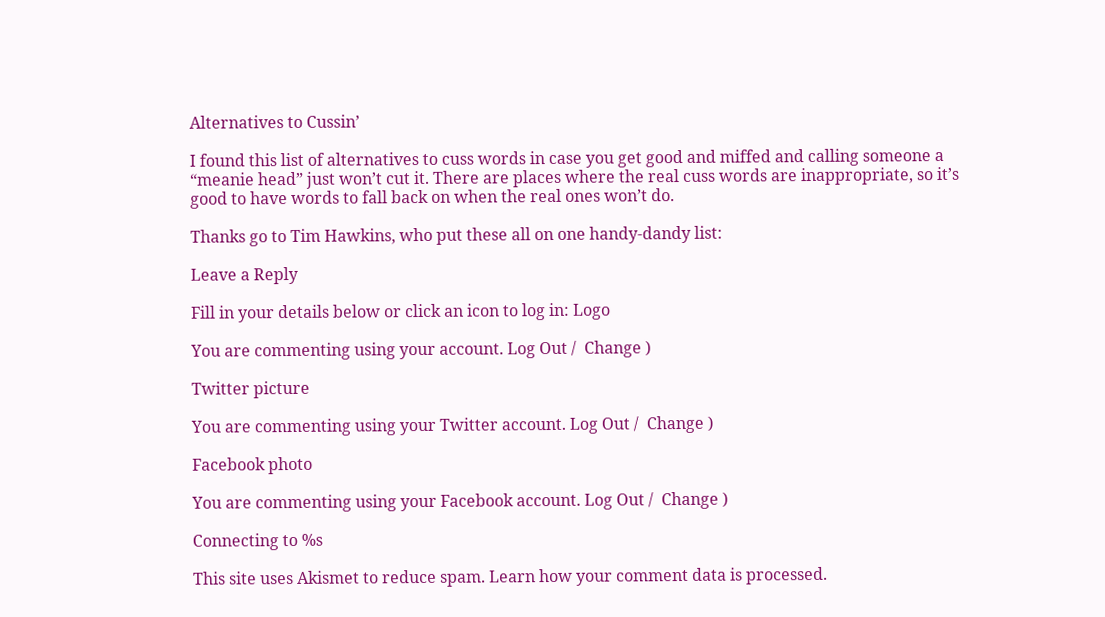Alternatives to Cussin’

I found this list of alternatives to cuss words in case you get good and miffed and calling someone a “meanie head” just won’t cut it. There are places where the real cuss words are inappropriate, so it’s good to have words to fall back on when the real ones won’t do.

Thanks go to Tim Hawkins, who put these all on one handy-dandy list:

Leave a Reply

Fill in your details below or click an icon to log in: Logo

You are commenting using your account. Log Out /  Change )

Twitter picture

You are commenting using your Twitter account. Log Out /  Change )

Facebook photo

You are commenting using your Facebook account. Log Out /  Change )

Connecting to %s

This site uses Akismet to reduce spam. Learn how your comment data is processed.